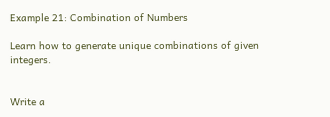Example 21: Combination of Numbers

Learn how to generate unique combinations of given integers.


Write a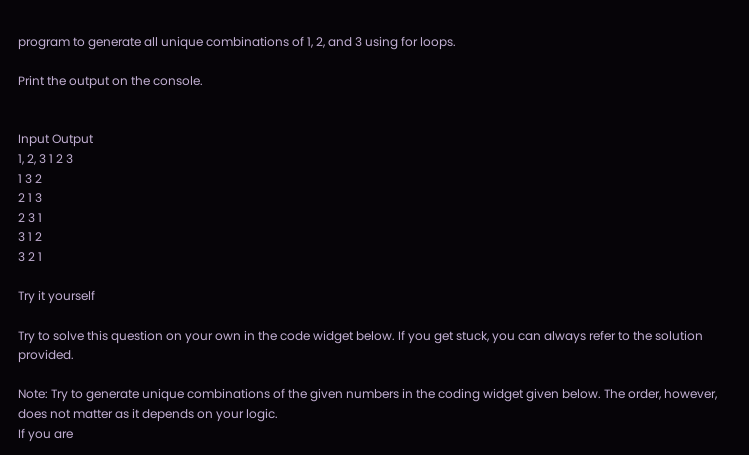program to generate all unique combinations of 1, 2, and 3 using for loops.

Print the output on the console.


Input Output
1, 2, 3 1 2 3
1 3 2
2 1 3
2 3 1
3 1 2
3 2 1

Try it yourself

Try to solve this question on your own in the code widget below. If you get stuck, you can always refer to the solution provided.

Note: Try to generate unique combinations of the given numbers in the coding widget given below. The order, however, does not matter as it depends on your logic.
If you are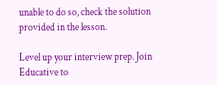unable to do so, check the solution provided in the lesson.

Level up your interview prep. Join Educative to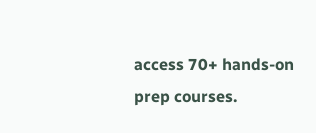access 70+ hands-on prep courses.